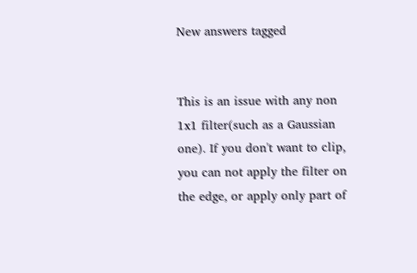New answers tagged


This is an issue with any non 1x1 filter(such as a Gaussian one). If you don't want to clip, you can not apply the filter on the edge, or apply only part of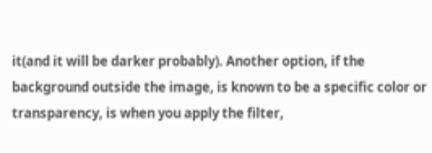it(and it will be darker probably). Another option, if the background outside the image, is known to be a specific color or transparency, is when you apply the filter,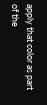apply that color as part of the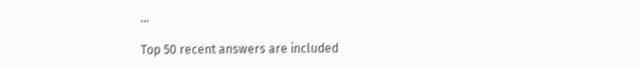...

Top 50 recent answers are included